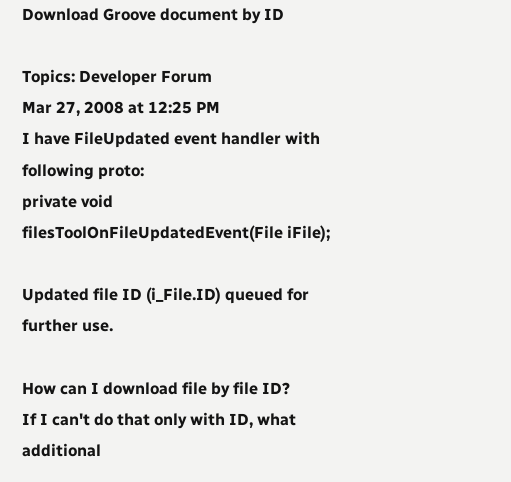Download Groove document by ID

Topics: Developer Forum
Mar 27, 2008 at 12:25 PM
I have FileUpdated event handler with following proto:
private void filesToolOnFileUpdatedEvent(File iFile);

Updated file ID (i_File.ID) queued for further use.

How can I download file by file ID?
If I can't do that only with ID, what additional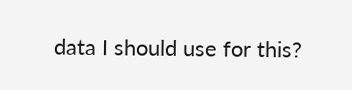data I should use for this?